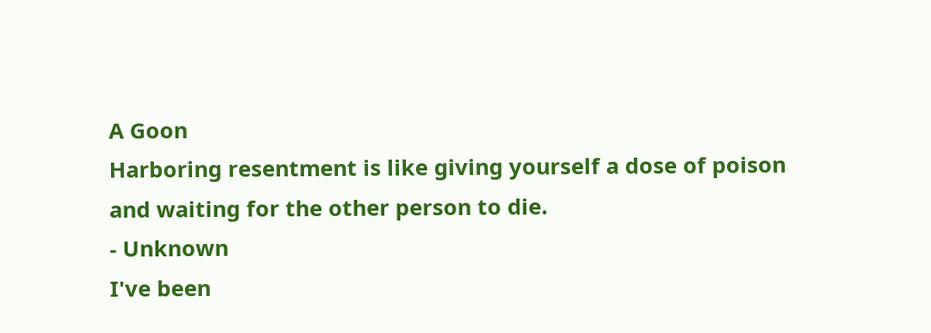A Goon
Harboring resentment is like giving yourself a dose of poison and waiting for the other person to die.
- Unknown
I've been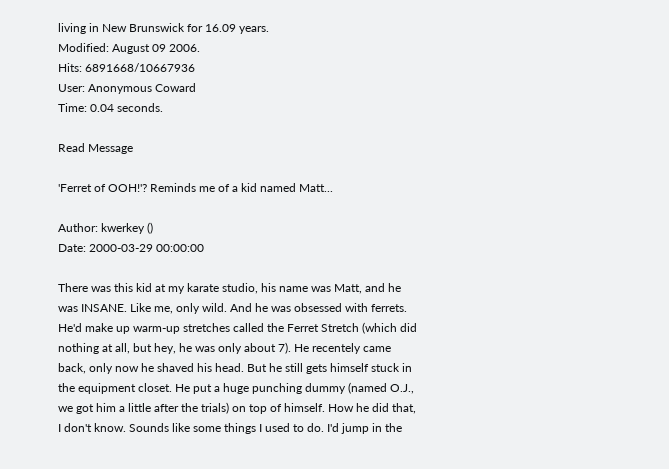living in New Brunswick for 16.09 years.
Modified: August 09 2006.
Hits: 6891668/10667936
User: Anonymous Coward
Time: 0.04 seconds.

Read Message

'Ferret of OOH!'? Reminds me of a kid named Matt...

Author: kwerkey ()
Date: 2000-03-29 00:00:00

There was this kid at my karate studio, his name was Matt, and he was INSANE. Like me, only wild. And he was obsessed with ferrets. He'd make up warm-up stretches called the Ferret Stretch (which did nothing at all, but hey, he was only about 7). He recentely came back, only now he shaved his head. But he still gets himself stuck in the equipment closet. He put a huge punching dummy (named O.J., we got him a little after the trials) on top of himself. How he did that, I don't know. Sounds like some things I used to do. I'd jump in the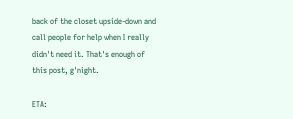back of the closet upside-down and call people for help when I really didn't need it. That's enough of this post, g'night.

ETA: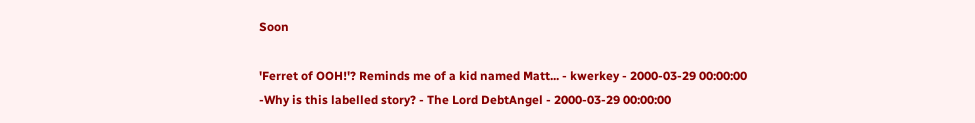Soon

'Ferret of OOH!'? Reminds me of a kid named Matt... - kwerkey - 2000-03-29 00:00:00
-Why is this labelled story? - The Lord DebtAngel - 2000-03-29 00:00:00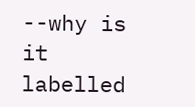--why is it labelled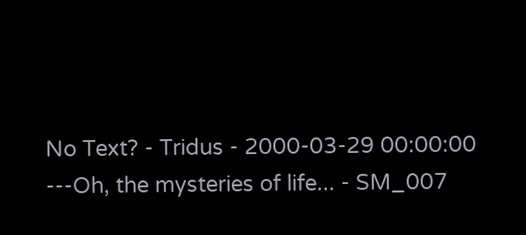No Text? - Tridus - 2000-03-29 00:00:00
---Oh, the mysteries of life... - SM_007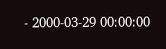- 2000-03-29 00:00:00